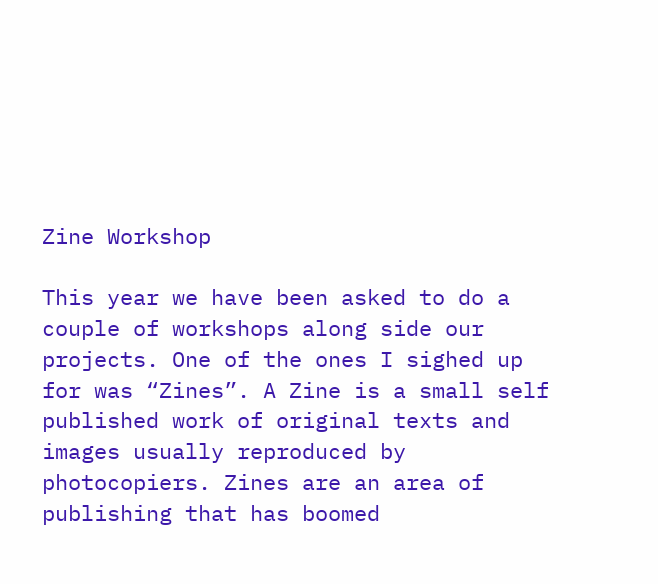Zine Workshop

This year we have been asked to do a couple of workshops along side our projects. One of the ones I sighed up for was “Zines”. A Zine is a small self published work of original texts and images usually reproduced by photocopiers. Zines are an area of publishing that has boomed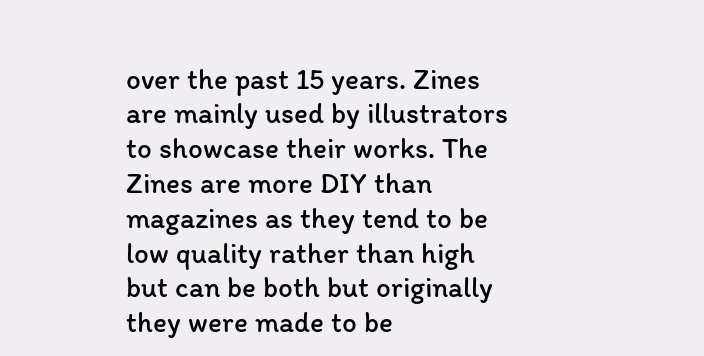over the past 15 years. Zines are mainly used by illustrators to showcase their works. The Zines are more DIY than magazines as they tend to be low quality rather than high but can be both but originally they were made to be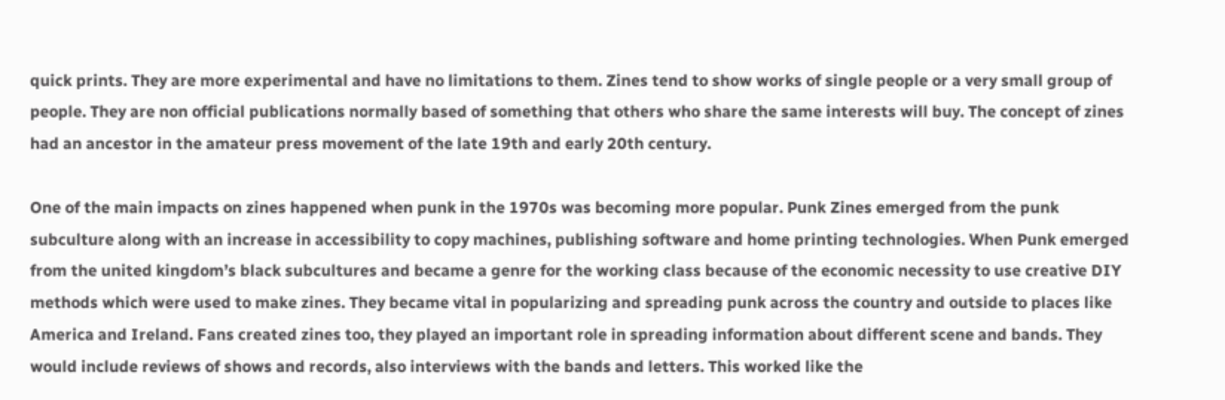quick prints. They are more experimental and have no limitations to them. Zines tend to show works of single people or a very small group of people. They are non official publications normally based of something that others who share the same interests will buy. The concept of zines had an ancestor in the amateur press movement of the late 19th and early 20th century.

One of the main impacts on zines happened when punk in the 1970s was becoming more popular. Punk Zines emerged from the punk subculture along with an increase in accessibility to copy machines, publishing software and home printing technologies. When Punk emerged from the united kingdom’s black subcultures and became a genre for the working class because of the economic necessity to use creative DIY methods which were used to make zines. They became vital in popularizing and spreading punk across the country and outside to places like America and Ireland. Fans created zines too, they played an important role in spreading information about different scene and bands. They would include reviews of shows and records, also interviews with the bands and letters. This worked like the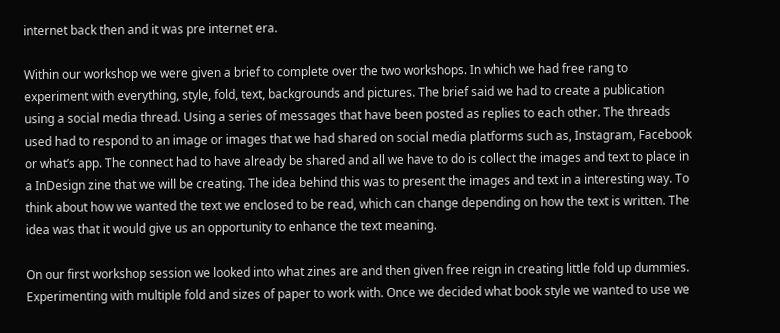internet back then and it was pre internet era.

Within our workshop we were given a brief to complete over the two workshops. In which we had free rang to experiment with everything, style, fold, text, backgrounds and pictures. The brief said we had to create a publication using a social media thread. Using a series of messages that have been posted as replies to each other. The threads used had to respond to an image or images that we had shared on social media platforms such as, Instagram, Facebook or what’s app. The connect had to have already be shared and all we have to do is collect the images and text to place in a InDesign zine that we will be creating. The idea behind this was to present the images and text in a interesting way. To think about how we wanted the text we enclosed to be read, which can change depending on how the text is written. The idea was that it would give us an opportunity to enhance the text meaning.

On our first workshop session we looked into what zines are and then given free reign in creating little fold up dummies. Experimenting with multiple fold and sizes of paper to work with. Once we decided what book style we wanted to use we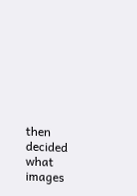then decided what images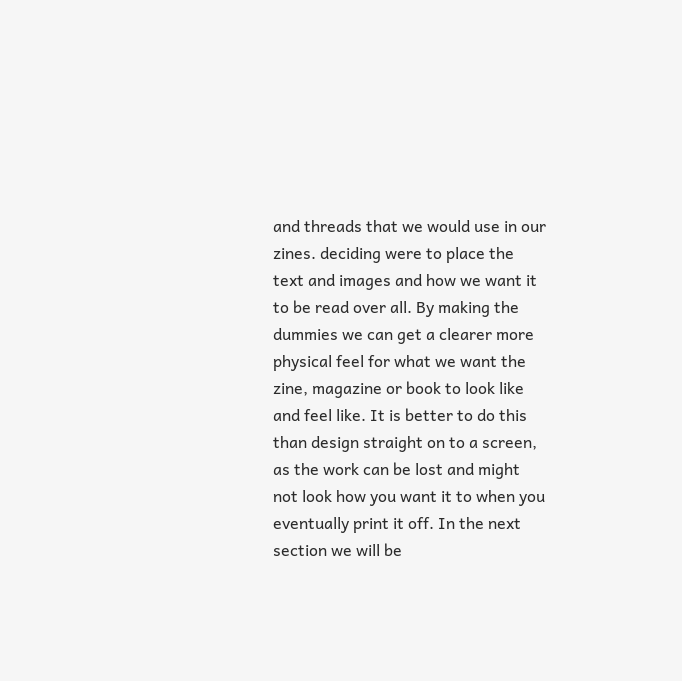and threads that we would use in our zines. deciding were to place the text and images and how we want it to be read over all. By making the dummies we can get a clearer more physical feel for what we want the zine, magazine or book to look like and feel like. It is better to do this than design straight on to a screen, as the work can be lost and might not look how you want it to when you eventually print it off. In the next section we will be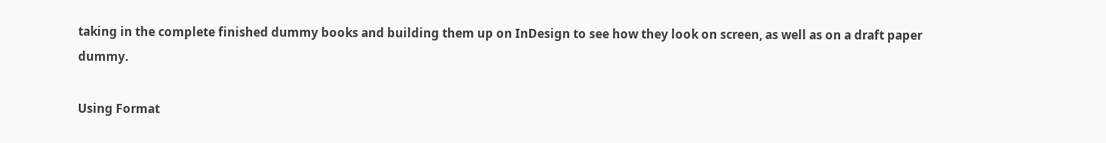taking in the complete finished dummy books and building them up on InDesign to see how they look on screen, as well as on a draft paper dummy.

Using Format